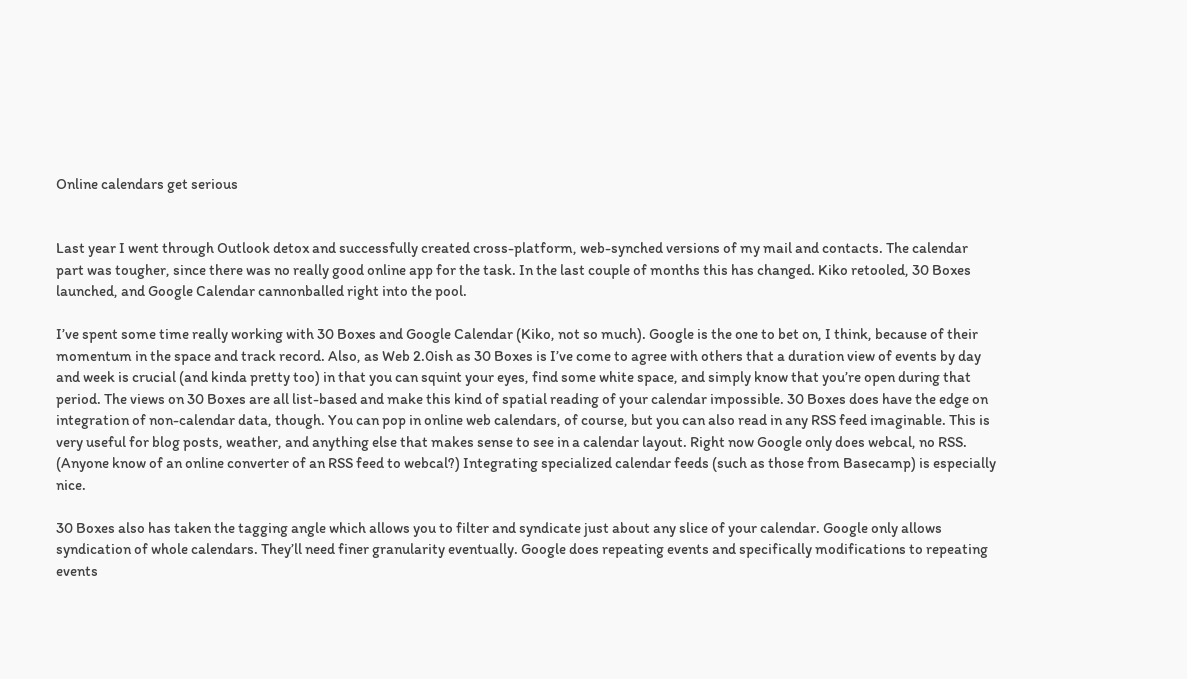Online calendars get serious


Last year I went through Outlook detox and successfully created cross-platform, web-synched versions of my mail and contacts. The calendar part was tougher, since there was no really good online app for the task. In the last couple of months this has changed. Kiko retooled, 30 Boxes launched, and Google Calendar cannonballed right into the pool.

I’ve spent some time really working with 30 Boxes and Google Calendar (Kiko, not so much). Google is the one to bet on, I think, because of their momentum in the space and track record. Also, as Web 2.0ish as 30 Boxes is I’ve come to agree with others that a duration view of events by day and week is crucial (and kinda pretty too) in that you can squint your eyes, find some white space, and simply know that you’re open during that period. The views on 30 Boxes are all list-based and make this kind of spatial reading of your calendar impossible. 30 Boxes does have the edge on integration of non-calendar data, though. You can pop in online web calendars, of course, but you can also read in any RSS feed imaginable. This is very useful for blog posts, weather, and anything else that makes sense to see in a calendar layout. Right now Google only does webcal, no RSS. (Anyone know of an online converter of an RSS feed to webcal?) Integrating specialized calendar feeds (such as those from Basecamp) is especially nice.

30 Boxes also has taken the tagging angle which allows you to filter and syndicate just about any slice of your calendar. Google only allows syndication of whole calendars. They’ll need finer granularity eventually. Google does repeating events and specifically modifications to repeating events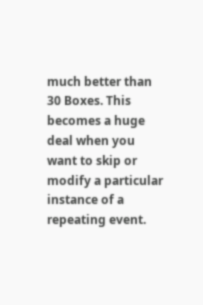much better than 30 Boxes. This becomes a huge deal when you want to skip or modify a particular instance of a repeating event.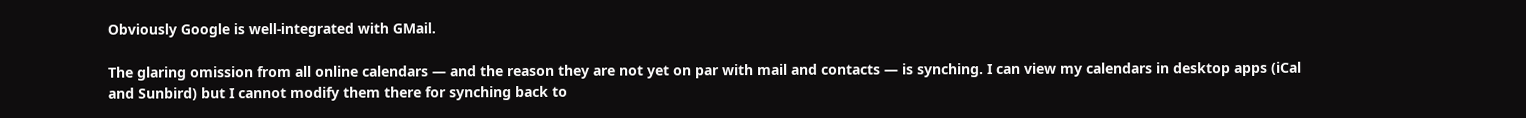Obviously Google is well-integrated with GMail.

The glaring omission from all online calendars — and the reason they are not yet on par with mail and contacts — is synching. I can view my calendars in desktop apps (iCal and Sunbird) but I cannot modify them there for synching back to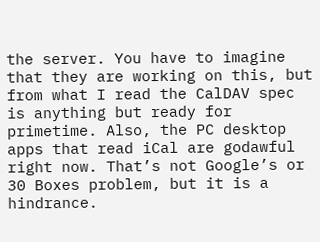the server. You have to imagine that they are working on this, but from what I read the CalDAV spec is anything but ready for primetime. Also, the PC desktop apps that read iCal are godawful right now. That’s not Google’s or 30 Boxes problem, but it is a hindrance.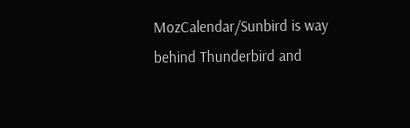MozCalendar/Sunbird is way behind Thunderbird and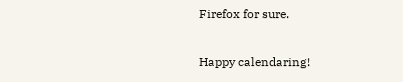Firefox for sure.

Happy calendaring!